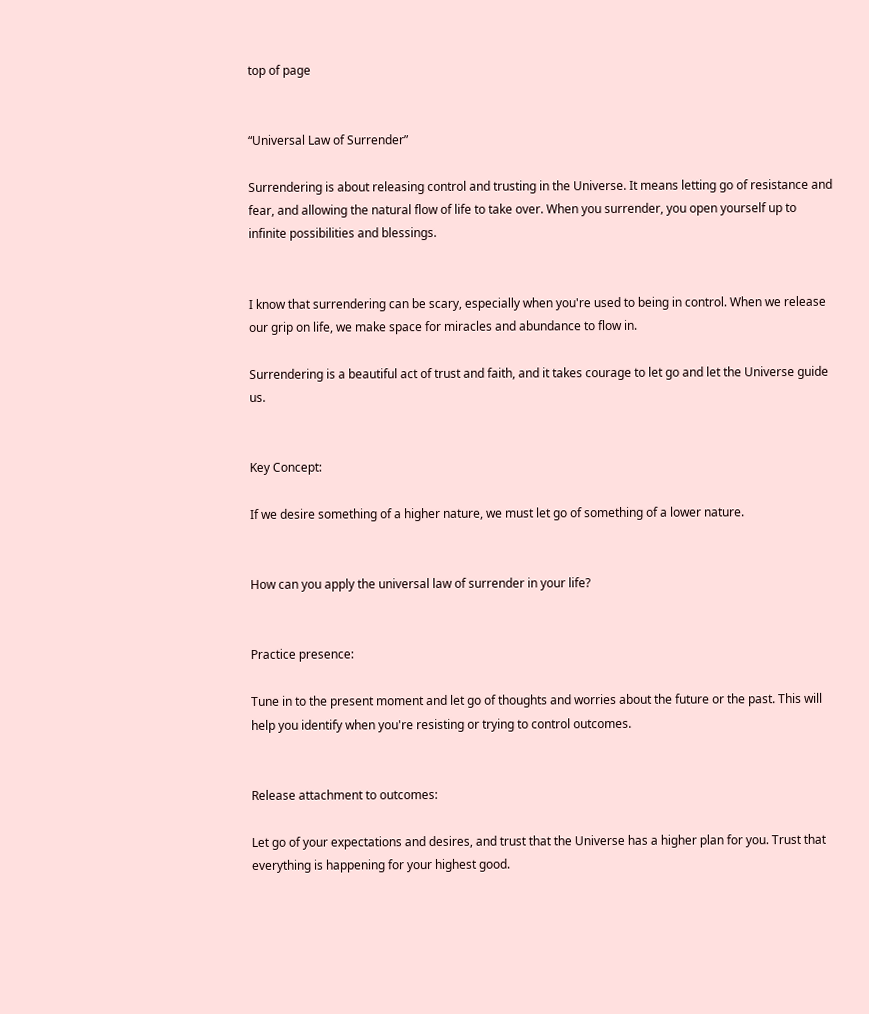top of page


“Universal Law of Surrender”

Surrendering is about releasing control and trusting in the Universe. It means letting go of resistance and fear, and allowing the natural flow of life to take over. When you surrender, you open yourself up to infinite possibilities and blessings.


I know that surrendering can be scary, especially when you're used to being in control. When we release our grip on life, we make space for miracles and abundance to flow in.

Surrendering is a beautiful act of trust and faith, and it takes courage to let go and let the Universe guide us.


Key Concept:

If we desire something of a higher nature, we must let go of something of a lower nature.


How can you apply the universal law of surrender in your life?


Practice presence:

Tune in to the present moment and let go of thoughts and worries about the future or the past. This will help you identify when you're resisting or trying to control outcomes.


Release attachment to outcomes:

Let go of your expectations and desires, and trust that the Universe has a higher plan for you. Trust that everything is happening for your highest good.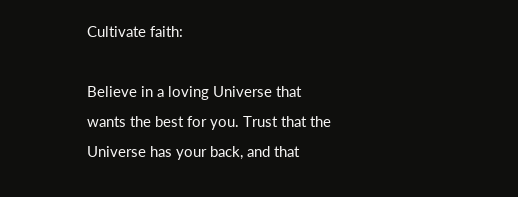Cultivate faith:

Believe in a loving Universe that wants the best for you. Trust that the Universe has your back, and that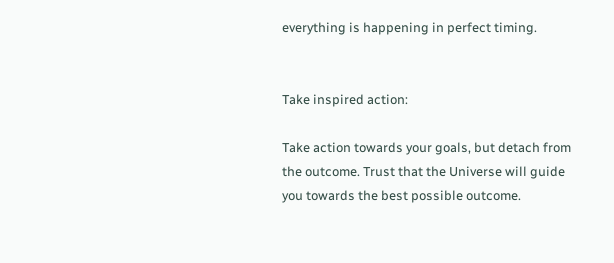everything is happening in perfect timing.


Take inspired action:

Take action towards your goals, but detach from the outcome. Trust that the Universe will guide you towards the best possible outcome.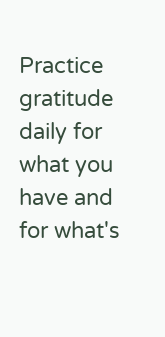Practice gratitude daily for what you have and for what's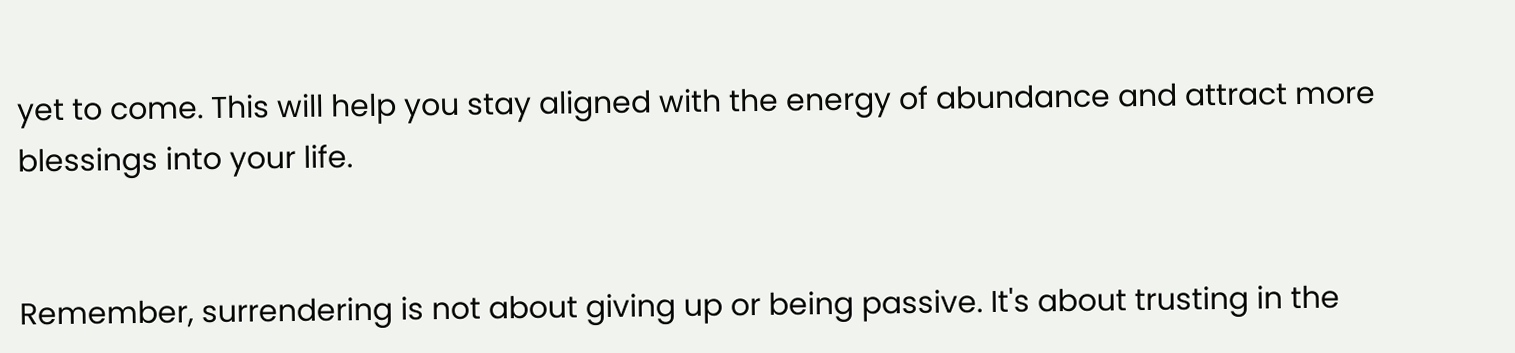yet to come. This will help you stay aligned with the energy of abundance and attract more blessings into your life.


Remember, surrendering is not about giving up or being passive. It's about trusting in the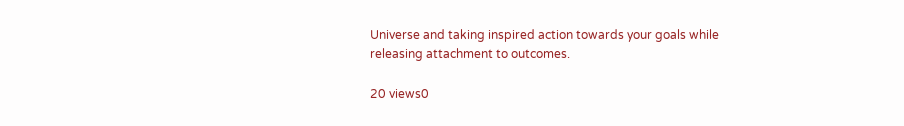Universe and taking inspired action towards your goals while releasing attachment to outcomes.

20 views0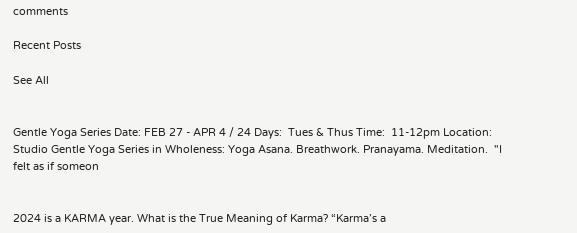comments

Recent Posts

See All


Gentle Yoga Series Date: FEB 27 - APR 4 / 24 Days:  Tues & Thus Time:  11-12pm Location:  Studio Gentle Yoga Series in Wholeness: Yoga Asana. Breathwork. Pranayama. Meditation.  "I felt as if someon


2024 is a KARMA year. What is the True Meaning of Karma? “Karma’s a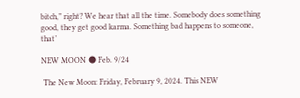bitch,” right? We hear that all the time. Somebody does something good, they get good karma. Something bad happens to someone, that’

NEW MOON 🌑 Feb. 9/24

 The New Moon: Friday, February 9, 2024. This NEW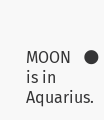MOON   🌑 is in Aquarius.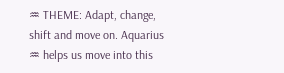♒ THEME: Adapt, change, shift and move on. Aquarius ♒ helps us move into this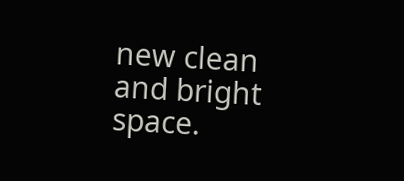new clean and bright space.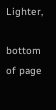Lighter,

bottom of page